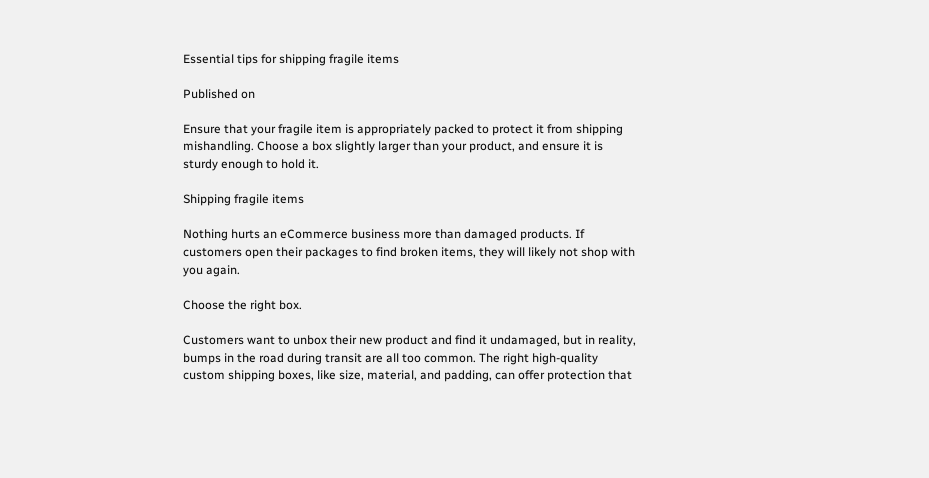Essential tips for shipping fragile items

Published on

Ensure that your fragile item is appropriately packed to protect it from shipping mishandling. Choose a box slightly larger than your product, and ensure it is sturdy enough to hold it.

Shipping fragile items

Nothing hurts an eCommerce business more than damaged products. If customers open their packages to find broken items, they will likely not shop with you again.

Choose the right box.

Customers want to unbox their new product and find it undamaged, but in reality, bumps in the road during transit are all too common. The right high-quality custom shipping boxes, like size, material, and padding, can offer protection that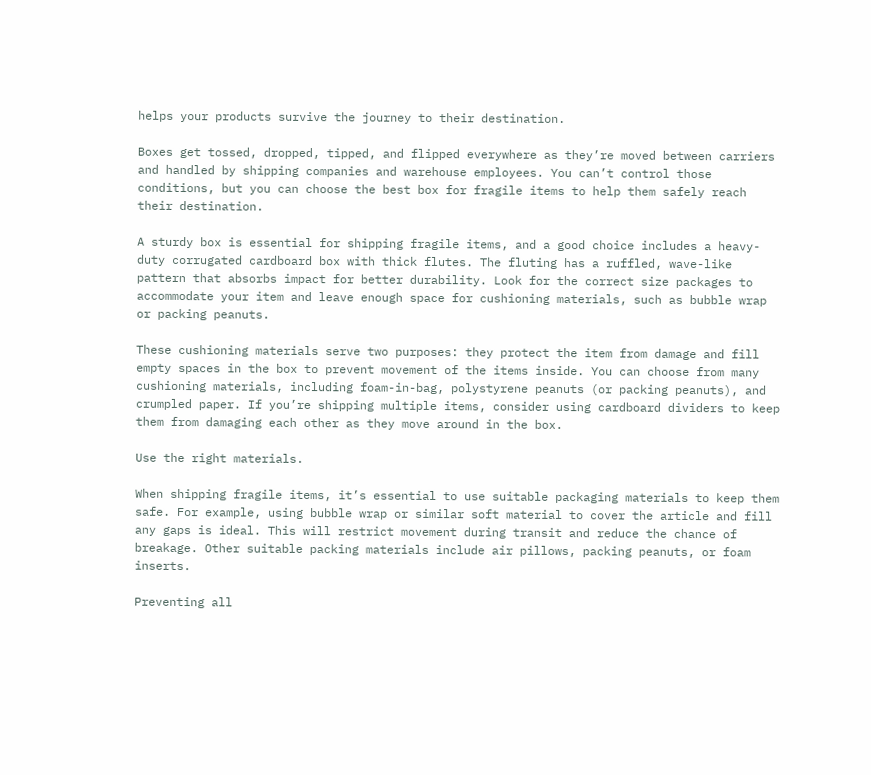helps your products survive the journey to their destination.

Boxes get tossed, dropped, tipped, and flipped everywhere as they’re moved between carriers and handled by shipping companies and warehouse employees. You can’t control those conditions, but you can choose the best box for fragile items to help them safely reach their destination.

A sturdy box is essential for shipping fragile items, and a good choice includes a heavy-duty corrugated cardboard box with thick flutes. The fluting has a ruffled, wave-like pattern that absorbs impact for better durability. Look for the correct size packages to accommodate your item and leave enough space for cushioning materials, such as bubble wrap or packing peanuts.

These cushioning materials serve two purposes: they protect the item from damage and fill empty spaces in the box to prevent movement of the items inside. You can choose from many cushioning materials, including foam-in-bag, polystyrene peanuts (or packing peanuts), and crumpled paper. If you’re shipping multiple items, consider using cardboard dividers to keep them from damaging each other as they move around in the box.

Use the right materials.

When shipping fragile items, it’s essential to use suitable packaging materials to keep them safe. For example, using bubble wrap or similar soft material to cover the article and fill any gaps is ideal. This will restrict movement during transit and reduce the chance of breakage. Other suitable packing materials include air pillows, packing peanuts, or foam inserts.

Preventing all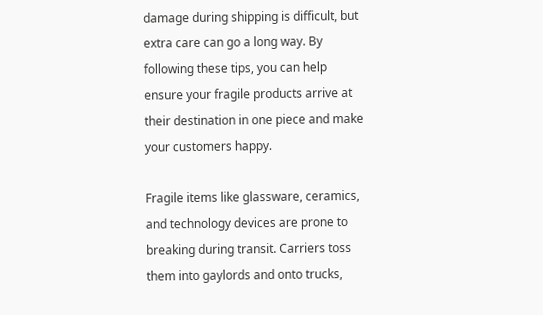damage during shipping is difficult, but extra care can go a long way. By following these tips, you can help ensure your fragile products arrive at their destination in one piece and make your customers happy.

Fragile items like glassware, ceramics, and technology devices are prone to breaking during transit. Carriers toss them into gaylords and onto trucks,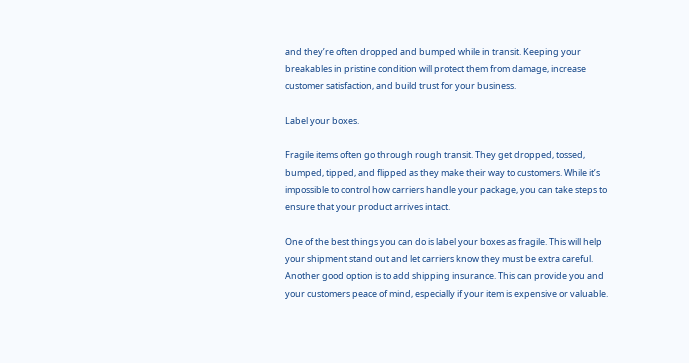and they’re often dropped and bumped while in transit. Keeping your breakables in pristine condition will protect them from damage, increase customer satisfaction, and build trust for your business.

Label your boxes.

Fragile items often go through rough transit. They get dropped, tossed, bumped, tipped, and flipped as they make their way to customers. While it’s impossible to control how carriers handle your package, you can take steps to ensure that your product arrives intact.

One of the best things you can do is label your boxes as fragile. This will help your shipment stand out and let carriers know they must be extra careful. Another good option is to add shipping insurance. This can provide you and your customers peace of mind, especially if your item is expensive or valuable.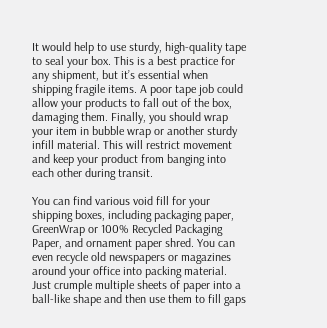It would help to use sturdy, high-quality tape to seal your box. This is a best practice for any shipment, but it’s essential when shipping fragile items. A poor tape job could allow your products to fall out of the box, damaging them. Finally, you should wrap your item in bubble wrap or another sturdy infill material. This will restrict movement and keep your product from banging into each other during transit.

You can find various void fill for your shipping boxes, including packaging paper, GreenWrap or 100% Recycled Packaging Paper, and ornament paper shred. You can even recycle old newspapers or magazines around your office into packing material. Just crumple multiple sheets of paper into a ball-like shape and then use them to fill gaps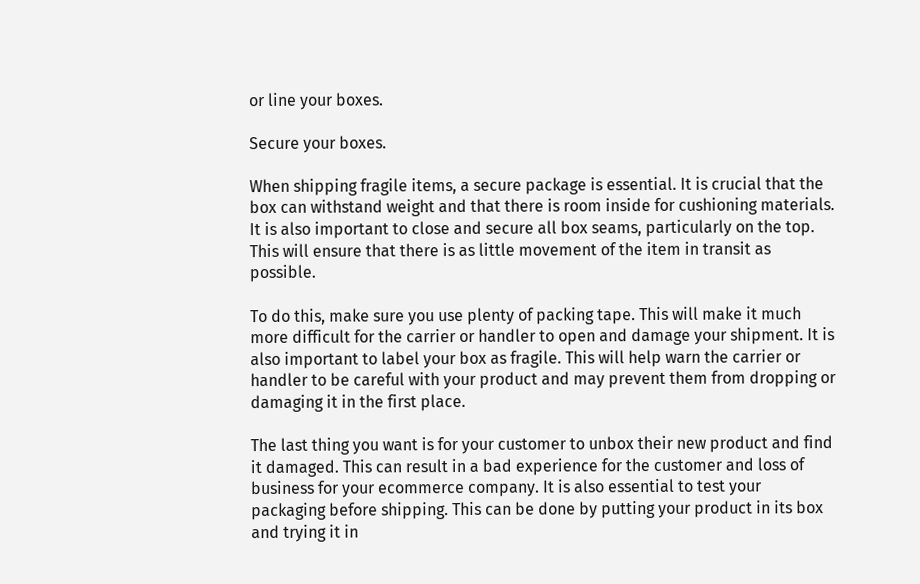or line your boxes.

Secure your boxes.

When shipping fragile items, a secure package is essential. It is crucial that the box can withstand weight and that there is room inside for cushioning materials. It is also important to close and secure all box seams, particularly on the top. This will ensure that there is as little movement of the item in transit as possible.

To do this, make sure you use plenty of packing tape. This will make it much more difficult for the carrier or handler to open and damage your shipment. It is also important to label your box as fragile. This will help warn the carrier or handler to be careful with your product and may prevent them from dropping or damaging it in the first place.

The last thing you want is for your customer to unbox their new product and find it damaged. This can result in a bad experience for the customer and loss of business for your ecommerce company. It is also essential to test your packaging before shipping. This can be done by putting your product in its box and trying it in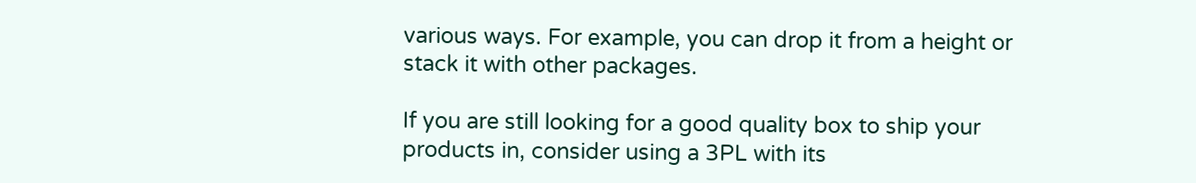various ways. For example, you can drop it from a height or stack it with other packages.

If you are still looking for a good quality box to ship your products in, consider using a 3PL with its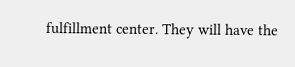fulfillment center. They will have the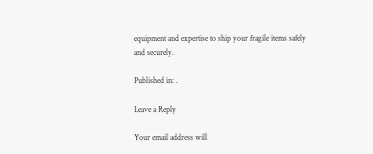equipment and expertise to ship your fragile items safely and securely.

Published in: .

Leave a Reply

Your email address will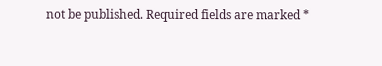not be published. Required fields are marked *